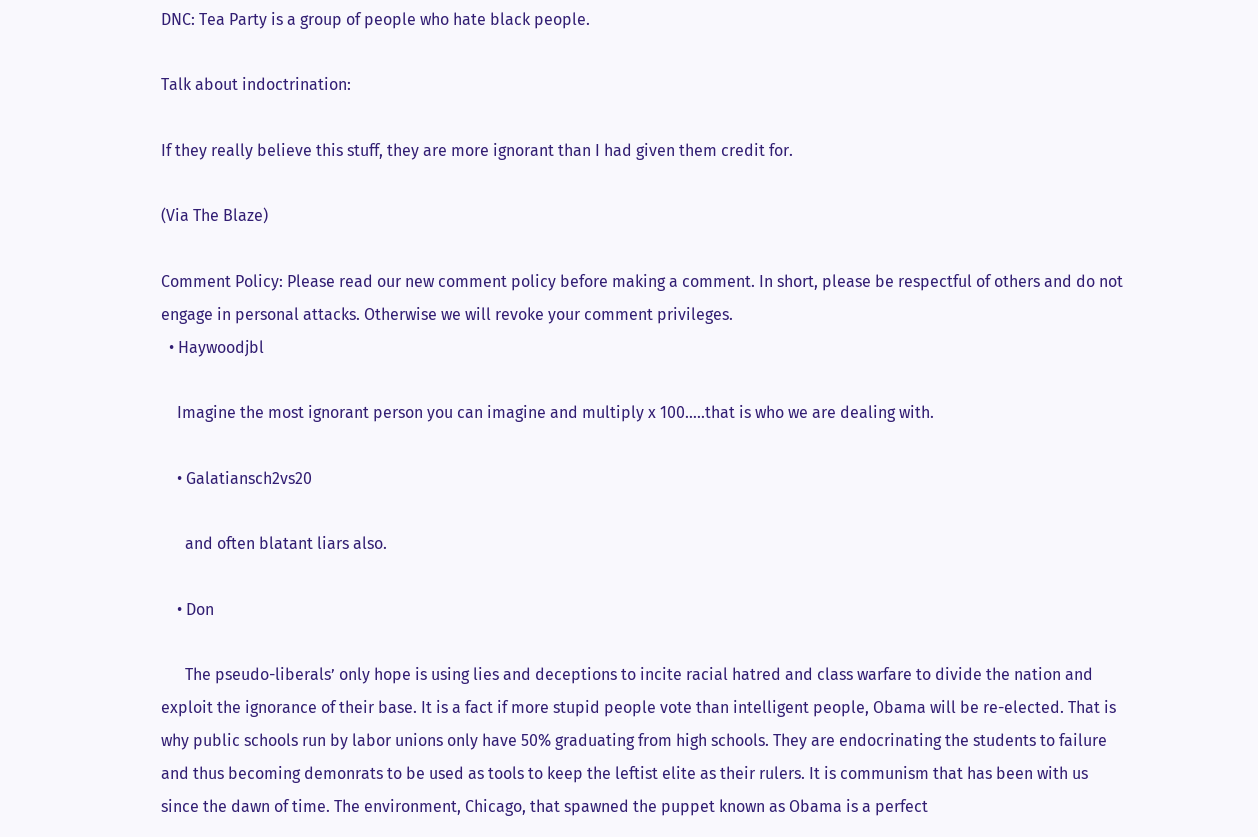DNC: Tea Party is a group of people who hate black people.

Talk about indoctrination:

If they really believe this stuff, they are more ignorant than I had given them credit for.

(Via The Blaze)

Comment Policy: Please read our new comment policy before making a comment. In short, please be respectful of others and do not engage in personal attacks. Otherwise we will revoke your comment privileges.
  • Haywoodjbl

    Imagine the most ignorant person you can imagine and multiply x 100…..that is who we are dealing with.

    • Galatiansch2vs20

      and often blatant liars also.

    • Don

      The pseudo-liberals’ only hope is using lies and deceptions to incite racial hatred and class warfare to divide the nation and exploit the ignorance of their base. It is a fact if more stupid people vote than intelligent people, Obama will be re-elected. That is why public schools run by labor unions only have 50% graduating from high schools. They are endocrinating the students to failure and thus becoming demonrats to be used as tools to keep the leftist elite as their rulers. It is communism that has been with us since the dawn of time. The environment, Chicago, that spawned the puppet known as Obama is a perfect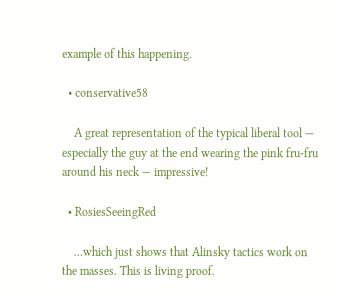example of this happening.

  • conservative58

    A great representation of the typical liberal tool — especially the guy at the end wearing the pink fru-fru around his neck — impressive!

  • RosiesSeeingRed

    …which just shows that Alinsky tactics work on the masses. This is living proof.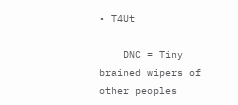• T4Ut

    DNC = Tiny brained wipers of other peoples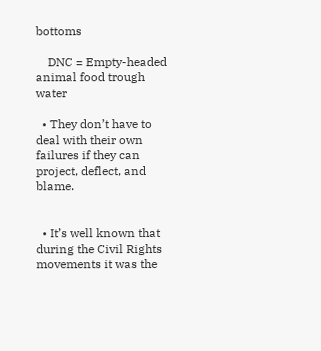bottoms

    DNC = Empty-headed animal food trough water

  • They don’t have to deal with their own failures if they can project, deflect, and blame.


  • It’s well known that during the Civil Rights movements it was the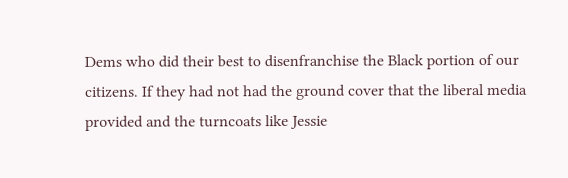Dems who did their best to disenfranchise the Black portion of our citizens. If they had not had the ground cover that the liberal media provided and the turncoats like Jessie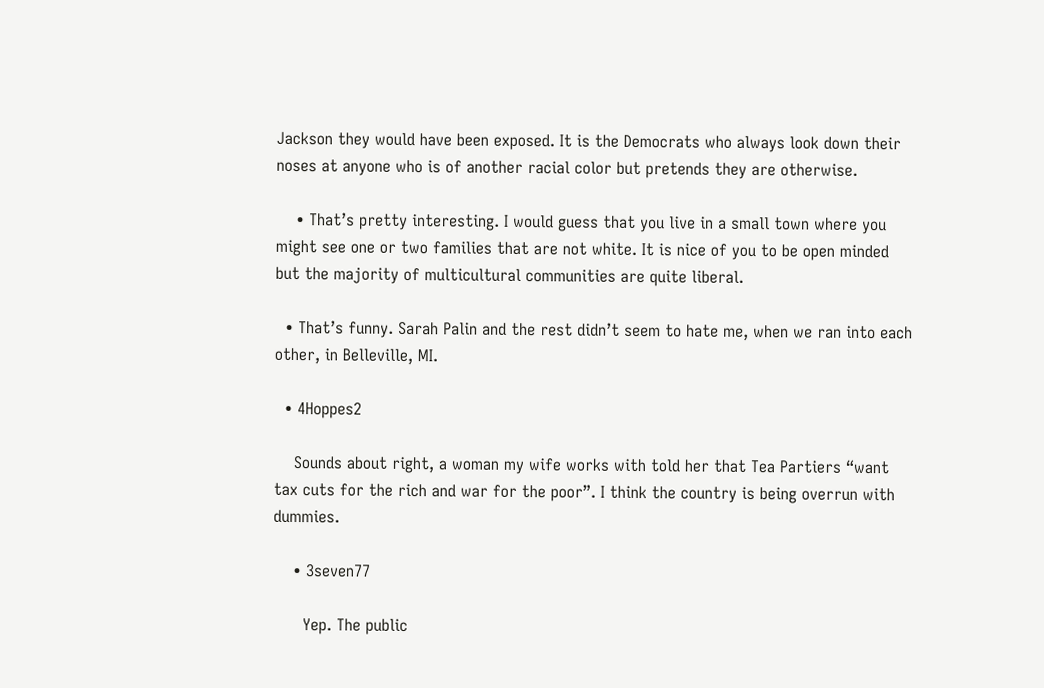Jackson they would have been exposed. It is the Democrats who always look down their noses at anyone who is of another racial color but pretends they are otherwise.

    • That’s pretty interesting. I would guess that you live in a small town where you might see one or two families that are not white. It is nice of you to be open minded but the majority of multicultural communities are quite liberal.

  • That’s funny. Sarah Palin and the rest didn’t seem to hate me, when we ran into each other, in Belleville, MI.

  • 4Hoppes2

    Sounds about right, a woman my wife works with told her that Tea Partiers “want tax cuts for the rich and war for the poor”. I think the country is being overrun with dummies.

    • 3seven77

      Yep. The public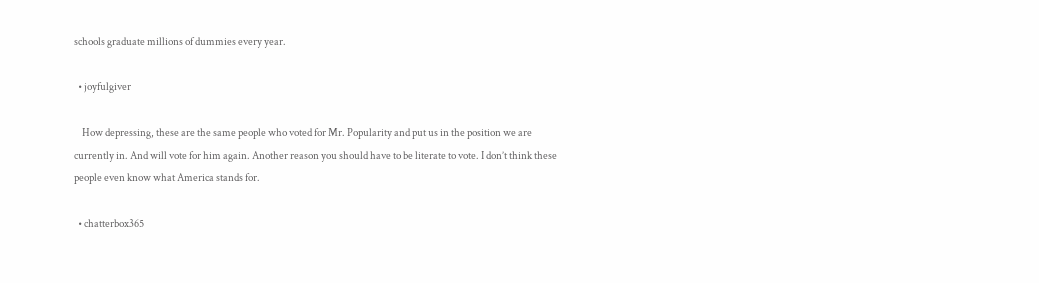schools graduate millions of dummies every year.

  • joyfulgiver

    How depressing, these are the same people who voted for Mr. Popularity and put us in the position we are currently in. And will vote for him again. Another reason you should have to be literate to vote. I don’t think these people even know what America stands for.

  • chatterbox365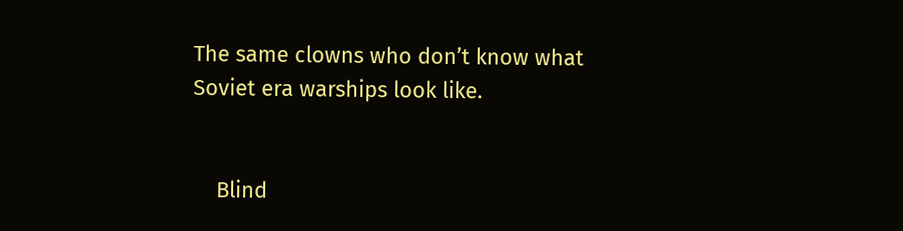The same clowns who don’t know what Soviet era warships look like.


    Blind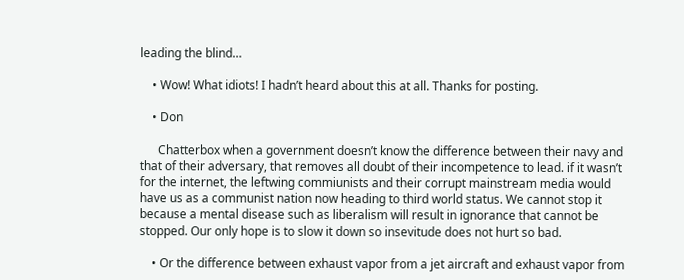leading the blind…

    • Wow! What idiots! I hadn’t heard about this at all. Thanks for posting.

    • Don

      Chatterbox when a government doesn’t know the difference between their navy and that of their adversary, that removes all doubt of their incompetence to lead. if it wasn’t for the internet, the leftwing commiunists and their corrupt mainstream media would have us as a communist nation now heading to third world status. We cannot stop it because a mental disease such as liberalism will result in ignorance that cannot be stopped. Our only hope is to slow it down so insevitude does not hurt so bad.

    • Or the difference between exhaust vapor from a jet aircraft and exhaust vapor from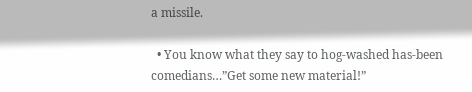a missile.

  • You know what they say to hog-washed has-been comedians…”Get some new material!”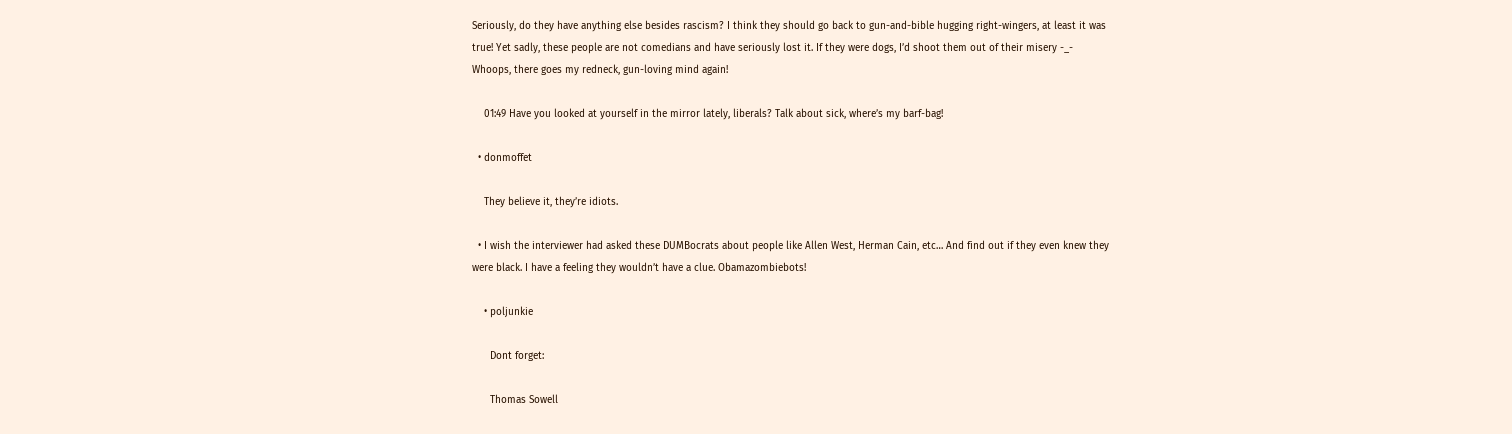Seriously, do they have anything else besides rascism? I think they should go back to gun-and-bible hugging right-wingers, at least it was true! Yet sadly, these people are not comedians and have seriously lost it. If they were dogs, I’d shoot them out of their misery -_- Whoops, there goes my redneck, gun-loving mind again!

    01:49 Have you looked at yourself in the mirror lately, liberals? Talk about sick, where’s my barf-bag!

  • donmoffet

    They believe it, they’re idiots.

  • I wish the interviewer had asked these DUMBocrats about people like Allen West, Herman Cain, etc… And find out if they even knew they were black. I have a feeling they wouldn’t have a clue. Obamazombiebots!

    • poljunkie

      Dont forget:

      Thomas Sowell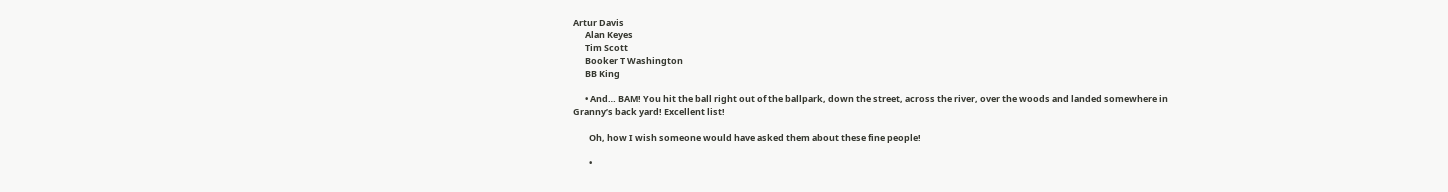Artur Davis
      Alan Keyes
      Tim Scott
      Booker T Washington
      BB King

      • And… BAM! You hit the ball right out of the ballpark, down the street, across the river, over the woods and landed somewhere in Granny’s back yard! Excellent list!

        Oh, how I wish someone would have asked them about these fine people!

        •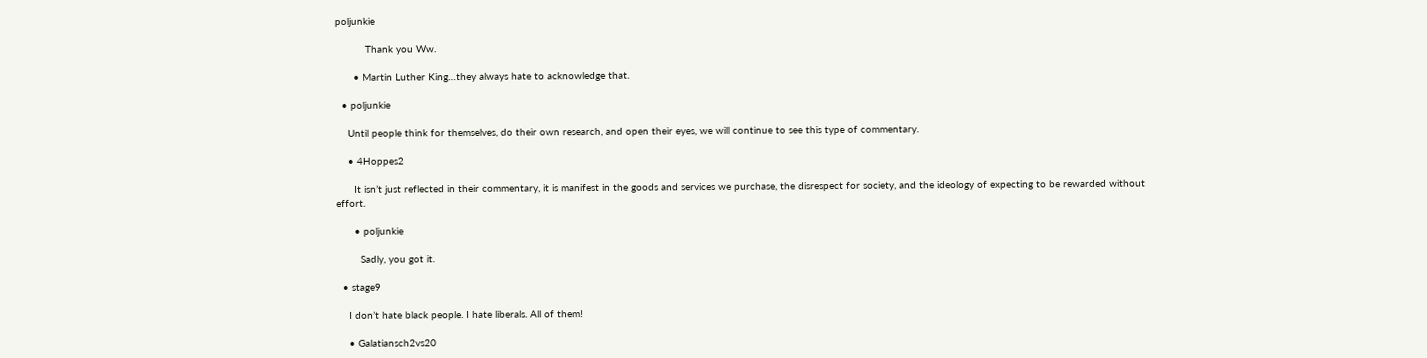poljunkie

          Thank you Ww.

      • Martin Luther King…they always hate to acknowledge that.

  • poljunkie

    Until people think for themselves, do their own research, and open their eyes, we will continue to see this type of commentary.

    • 4Hoppes2

      It isn’t just reflected in their commentary, it is manifest in the goods and services we purchase, the disrespect for society, and the ideology of expecting to be rewarded without effort.

      • poljunkie

        Sadly, you got it.

  • stage9

    I don’t hate black people. I hate liberals. All of them!

    • Galatiansch2vs20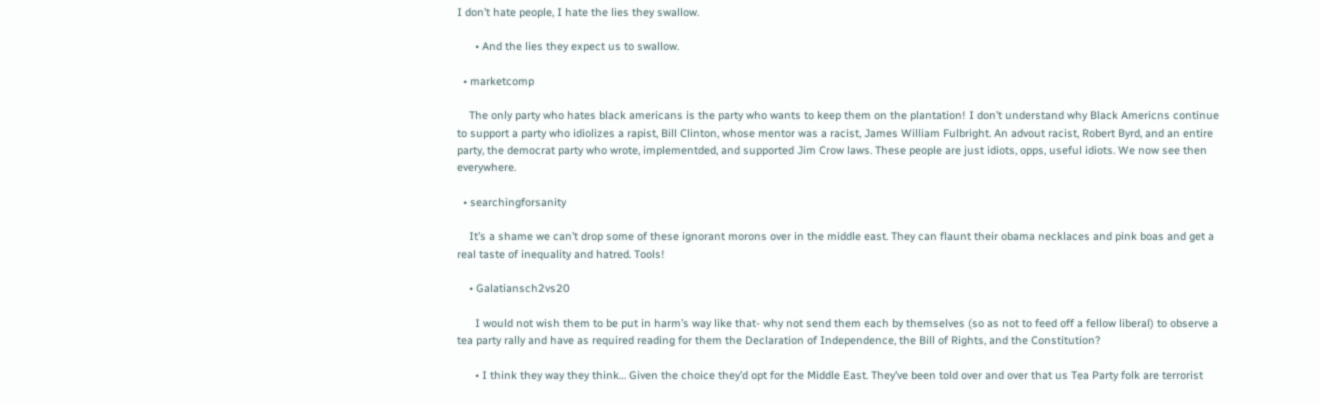I don’t hate people, I hate the lies they swallow.

      • And the lies they expect us to swallow.

  • marketcomp

    The only party who hates black americans is the party who wants to keep them on the plantation! I don’t understand why Black Americns continue to support a party who idiolizes a rapist, Bill Clinton, whose mentor was a racist, James William Fulbright. An advout racist, Robert Byrd, and an entire party, the democrat party who wrote, implementded, and supported Jim Crow laws. These people are just idiots, opps, useful idiots. We now see then everywhere.

  • searchingforsanity

    It’s a shame we can’t drop some of these ignorant morons over in the middle east. They can flaunt their obama necklaces and pink boas and get a real taste of inequality and hatred. Tools!

    • Galatiansch2vs20

      I would not wish them to be put in harm’s way like that- why not send them each by themselves (so as not to feed off a fellow liberal) to observe a tea party rally and have as required reading for them the Declaration of Independence, the Bill of Rights, and the Constitution?

      • I think they way they think… Given the choice they’d opt for the Middle East. They’ve been told over and over that us Tea Party folk are terrorist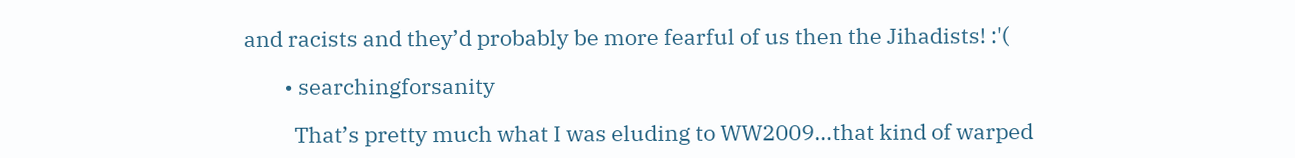and racists and they’d probably be more fearful of us then the Jihadists! :'(

        • searchingforsanity

          That’s pretty much what I was eluding to WW2009…that kind of warped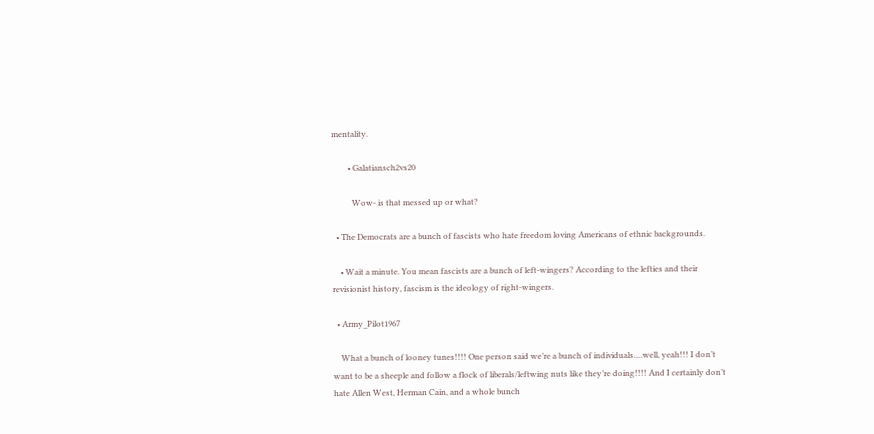mentality.

        • Galatiansch2vs20

          Wow- is that messed up or what?

  • The Democrats are a bunch of fascists who hate freedom loving Americans of ethnic backgrounds.

    • Wait a minute. You mean fascists are a bunch of left-wingers? According to the lefties and their revisionist history, fascism is the ideology of right-wingers.

  • Army_Pilot1967

    What a bunch of looney tunes!!!! One person said we’re a bunch of individuals….well, yeah!!! I don’t want to be a sheeple and follow a flock of liberals/leftwing nuts like they’re doing!!!! And I certainly don’t hate Allen West, Herman Cain, and a whole bunch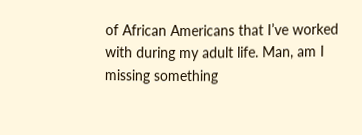of African Americans that I’ve worked with during my adult life. Man, am I missing something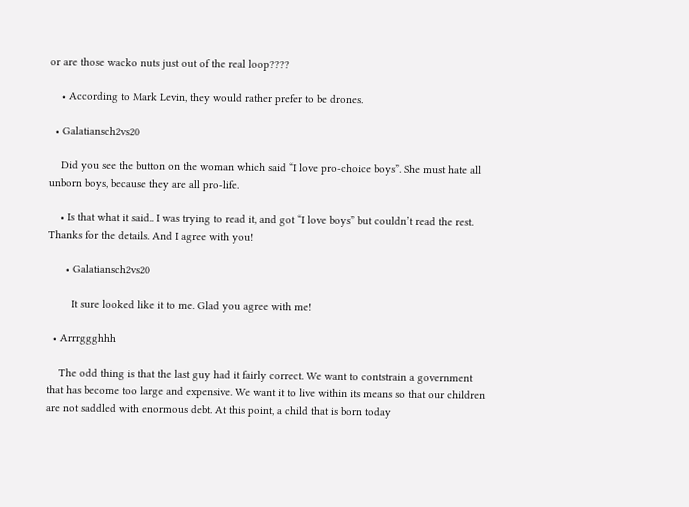or are those wacko nuts just out of the real loop????

    • According to Mark Levin, they would rather prefer to be drones.

  • Galatiansch2vs20

    Did you see the button on the woman which said “I love pro-choice boys”. She must hate all unborn boys, because they are all pro-life.

    • Is that what it said.. I was trying to read it, and got “I love boys” but couldn’t read the rest. Thanks for the details. And I agree with you!

      • Galatiansch2vs20

        It sure looked like it to me. Glad you agree with me!

  • Arrrggghhh

    The odd thing is that the last guy had it fairly correct. We want to contstrain a government that has become too large and expensive. We want it to live within its means so that our children are not saddled with enormous debt. At this point, a child that is born today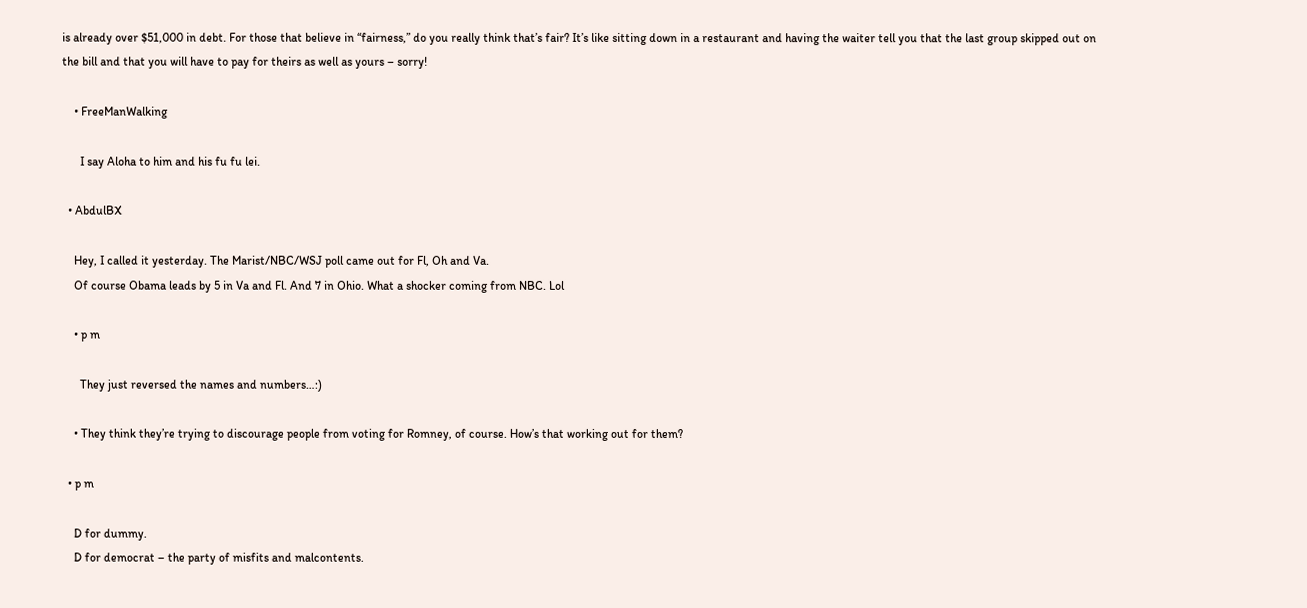is already over $51,000 in debt. For those that believe in “fairness,” do you really think that’s fair? It’s like sitting down in a restaurant and having the waiter tell you that the last group skipped out on the bill and that you will have to pay for theirs as well as yours – sorry!

    • FreeManWalking

      I say Aloha to him and his fu fu lei.

  • AbdulBX

    Hey, I called it yesterday. The Marist/NBC/WSJ poll came out for Fl, Oh and Va.
    Of course Obama leads by 5 in Va and Fl. And 7 in Ohio. What a shocker coming from NBC. Lol

    • p m

      They just reversed the names and numbers…:)

    • They think they’re trying to discourage people from voting for Romney, of course. How’s that working out for them?

  • p m

    D for dummy.
    D for democrat – the party of misfits and malcontents.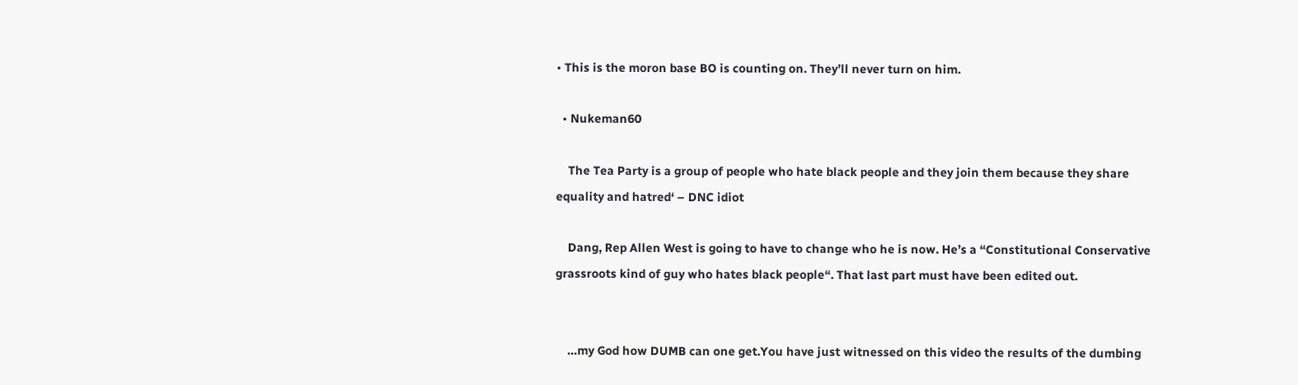• This is the moron base BO is counting on. They’ll never turn on him.

  • Nukeman60

    The Tea Party is a group of people who hate black people and they join them because they share equality and hatred‘ – DNC idiot

    Dang, Rep Allen West is going to have to change who he is now. He’s a “Constitutional Conservative grassroots kind of guy who hates black people“. That last part must have been edited out.


    …my God how DUMB can one get.You have just witnessed on this video the results of the dumbing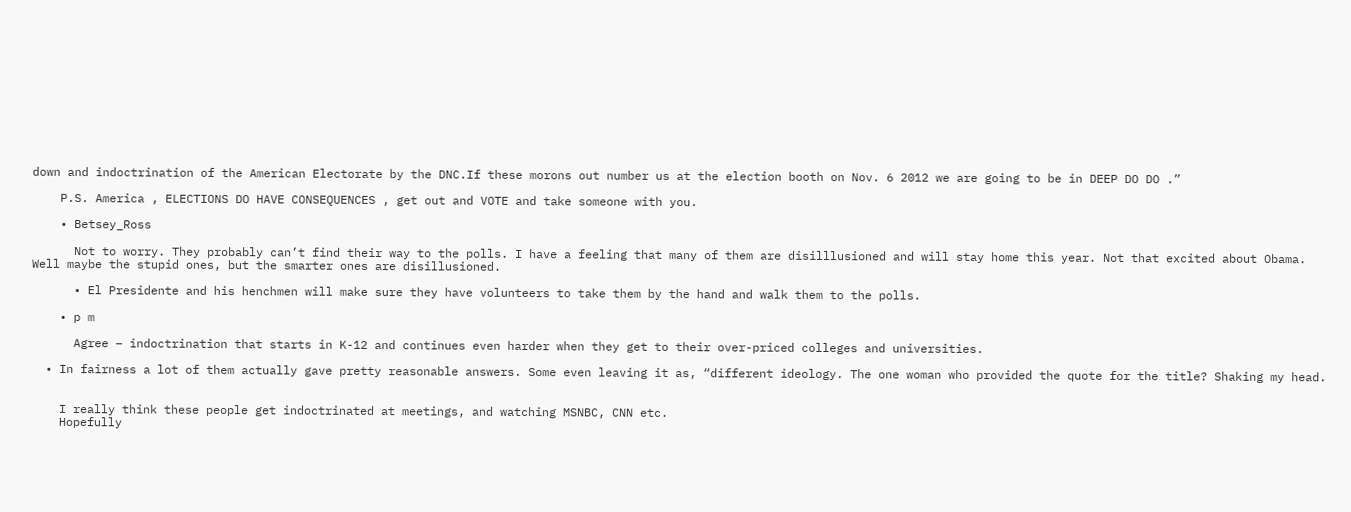down and indoctrination of the American Electorate by the DNC.If these morons out number us at the election booth on Nov. 6 2012 we are going to be in DEEP DO DO .”

    P.S. America , ELECTIONS DO HAVE CONSEQUENCES , get out and VOTE and take someone with you.

    • Betsey_Ross

      Not to worry. They probably can’t find their way to the polls. I have a feeling that many of them are disilllusioned and will stay home this year. Not that excited about Obama. Well maybe the stupid ones, but the smarter ones are disillusioned.

      • El Presidente and his henchmen will make sure they have volunteers to take them by the hand and walk them to the polls.

    • p m

      Agree – indoctrination that starts in K-12 and continues even harder when they get to their over-priced colleges and universities.

  • In fairness a lot of them actually gave pretty reasonable answers. Some even leaving it as, “different ideology. The one woman who provided the quote for the title? Shaking my head.


    I really think these people get indoctrinated at meetings, and watching MSNBC, CNN etc.
    Hopefully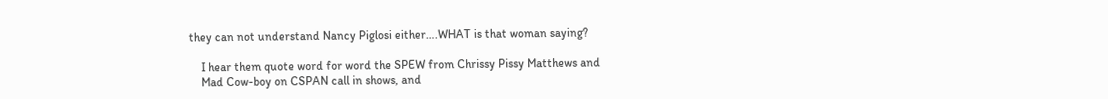they can not understand Nancy Piglosi either….WHAT is that woman saying?

    I hear them quote word for word the SPEW from Chrissy Pissy Matthews and
    Mad Cow-boy on CSPAN call in shows, and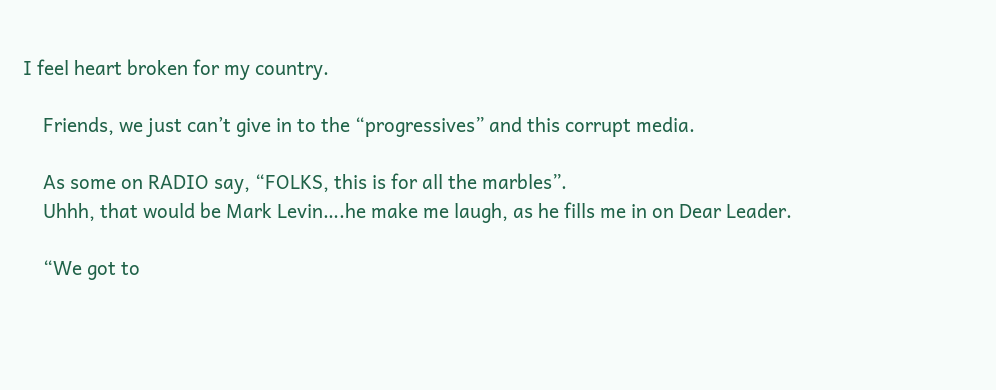I feel heart broken for my country.

    Friends, we just can’t give in to the “progressives” and this corrupt media.

    As some on RADIO say, “FOLKS, this is for all the marbles”.
    Uhhh, that would be Mark Levin….he make me laugh, as he fills me in on Dear Leader.

    “We got to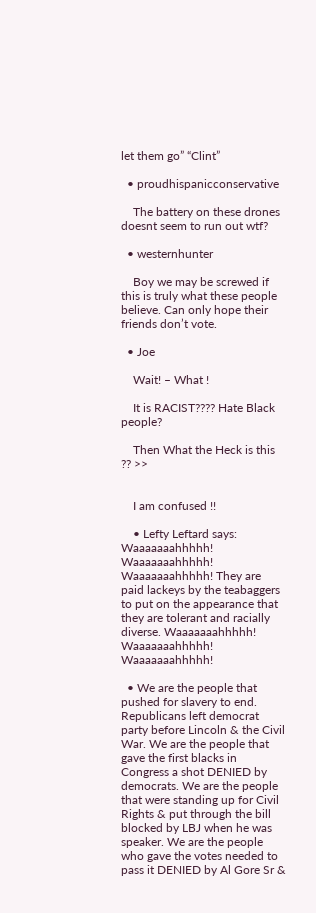let them go” “Clint”

  • proudhispanicconservative

    The battery on these drones doesnt seem to run out wtf?

  • westernhunter

    Boy we may be screwed if this is truly what these people believe. Can only hope their friends don’t vote.

  • Joe

    Wait! – What !

    It is RACIST???? Hate Black people?

    Then What the Heck is this ?? >>


    I am confused !!

    • Lefty Leftard says: Waaaaaaahhhhh! Waaaaaaahhhhh! Waaaaaaahhhhh! They are paid lackeys by the teabaggers to put on the appearance that they are tolerant and racially diverse. Waaaaaaahhhhh! Waaaaaaahhhhh! Waaaaaaahhhhh!

  • We are the people that pushed for slavery to end. Republicans left democrat party before Lincoln & the Civil War. We are the people that gave the first blacks in Congress a shot DENIED by democrats. We are the people that were standing up for Civil Rights & put through the bill blocked by LBJ when he was speaker. We are the people who gave the votes needed to pass it DENIED by Al Gore Sr &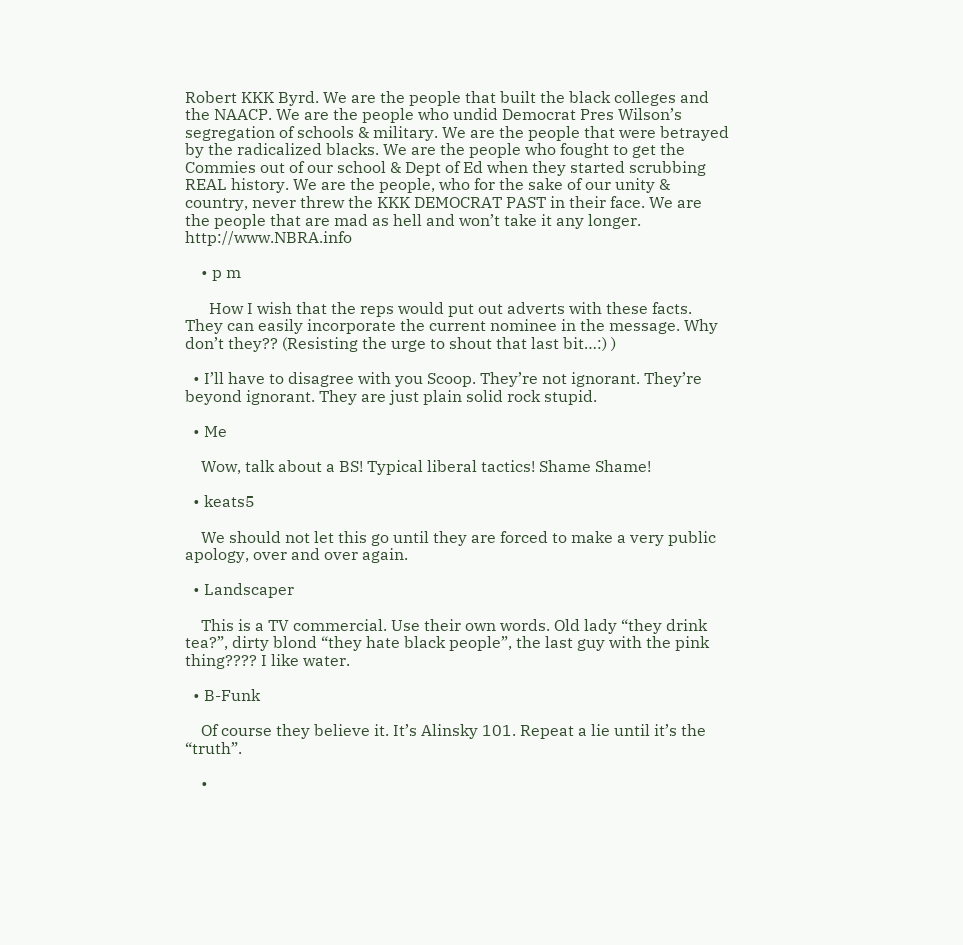Robert KKK Byrd. We are the people that built the black colleges and the NAACP. We are the people who undid Democrat Pres Wilson’s segregation of schools & military. We are the people that were betrayed by the radicalized blacks. We are the people who fought to get the Commies out of our school & Dept of Ed when they started scrubbing REAL history. We are the people, who for the sake of our unity & country, never threw the KKK DEMOCRAT PAST in their face. We are the people that are mad as hell and won’t take it any longer. http://www.NBRA.info

    • p m

      How I wish that the reps would put out adverts with these facts. They can easily incorporate the current nominee in the message. Why don’t they?? (Resisting the urge to shout that last bit…:) )

  • I’ll have to disagree with you Scoop. They’re not ignorant. They’re beyond ignorant. They are just plain solid rock stupid.

  • Me

    Wow, talk about a BS! Typical liberal tactics! Shame Shame!

  • keats5

    We should not let this go until they are forced to make a very public apology, over and over again.

  • Landscaper

    This is a TV commercial. Use their own words. Old lady “they drink tea?”, dirty blond “they hate black people”, the last guy with the pink thing???? I like water.

  • B-Funk

    Of course they believe it. It’s Alinsky 101. Repeat a lie until it’s the “truth”.

    •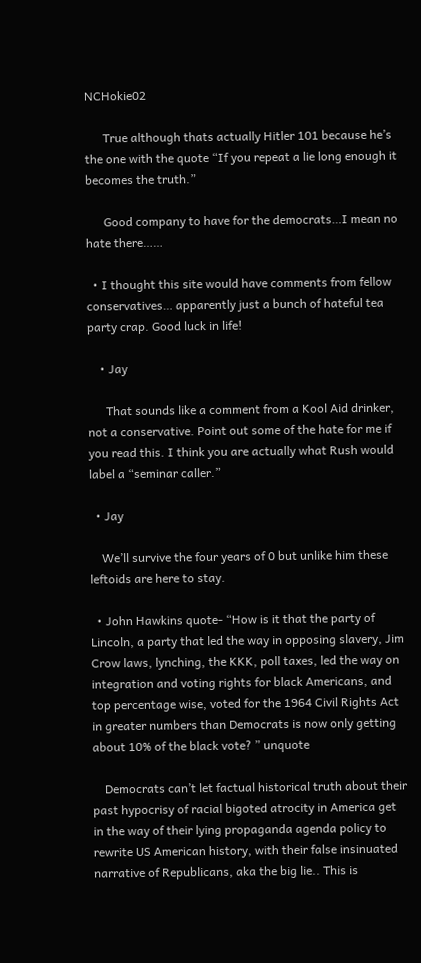NCHokie02

      True although thats actually Hitler 101 because he’s the one with the quote “If you repeat a lie long enough it becomes the truth.”

      Good company to have for the democrats…I mean no hate there……

  • I thought this site would have comments from fellow conservatives… apparently just a bunch of hateful tea party crap. Good luck in life!

    • Jay

      That sounds like a comment from a Kool Aid drinker, not a conservative. Point out some of the hate for me if you read this. I think you are actually what Rush would label a “seminar caller.”

  • Jay

    We’ll survive the four years of 0 but unlike him these leftoids are here to stay.

  • John Hawkins quote- “How is it that the party of Lincoln, a party that led the way in opposing slavery, Jim Crow laws, lynching, the KKK, poll taxes, led the way on integration and voting rights for black Americans, and top percentage wise, voted for the 1964 Civil Rights Act in greater numbers than Democrats is now only getting about 10% of the black vote? ” unquote

    Democrats can’t let factual historical truth about their past hypocrisy of racial bigoted atrocity in America get in the way of their lying propaganda agenda policy to rewrite US American history, with their false insinuated narrative of Republicans, aka the big lie.. This is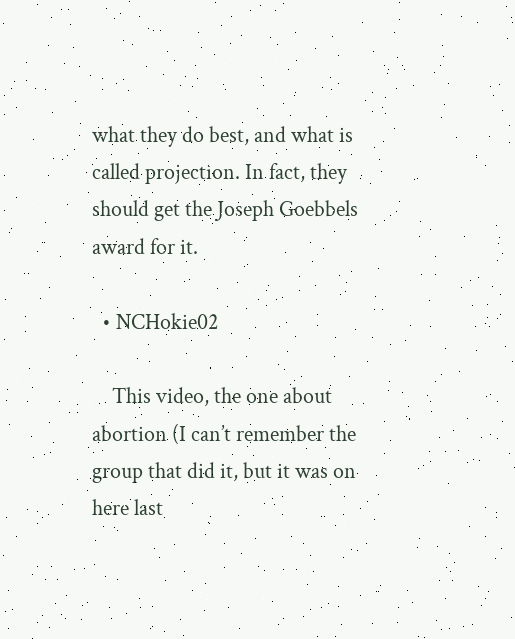what they do best, and what is called projection. In fact, they should get the Joseph Goebbels award for it.

  • NCHokie02

    This video, the one about abortion (I can’t remember the group that did it, but it was on here last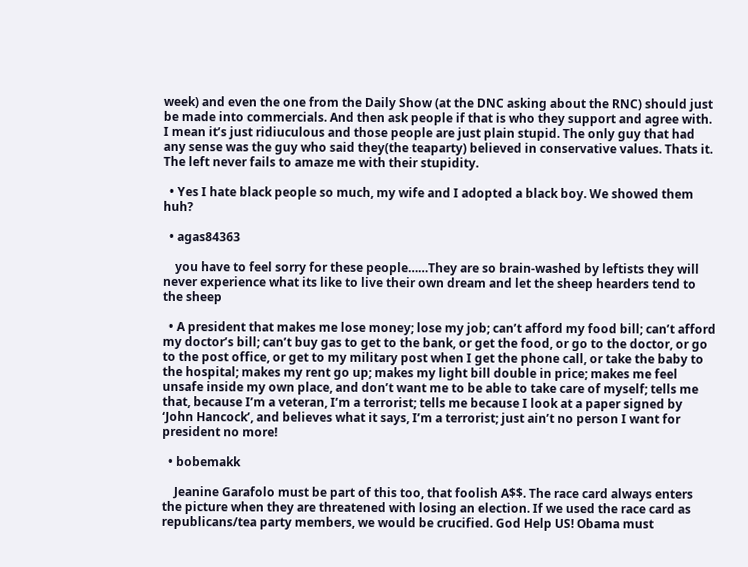week) and even the one from the Daily Show (at the DNC asking about the RNC) should just be made into commercials. And then ask people if that is who they support and agree with. I mean it’s just ridiuculous and those people are just plain stupid. The only guy that had any sense was the guy who said they(the teaparty) believed in conservative values. Thats it. The left never fails to amaze me with their stupidity.

  • Yes I hate black people so much, my wife and I adopted a black boy. We showed them huh?

  • agas84363

    you have to feel sorry for these people……They are so brain-washed by leftists they will never experience what its like to live their own dream and let the sheep hearders tend to the sheep

  • A president that makes me lose money; lose my job; can’t afford my food bill; can’t afford my doctor’s bill; can’t buy gas to get to the bank, or get the food, or go to the doctor, or go to the post office, or get to my military post when I get the phone call, or take the baby to the hospital; makes my rent go up; makes my light bill double in price; makes me feel unsafe inside my own place, and don’t want me to be able to take care of myself; tells me that, because I’m a veteran, I’m a terrorist; tells me because I look at a paper signed by ‘John Hancock’, and believes what it says, I’m a terrorist; just ain’t no person I want for president no more!

  • bobemakk

    Jeanine Garafolo must be part of this too, that foolish A$$. The race card always enters the picture when they are threatened with losing an election. If we used the race card as republicans/tea party members, we would be crucified. God Help US! Obama must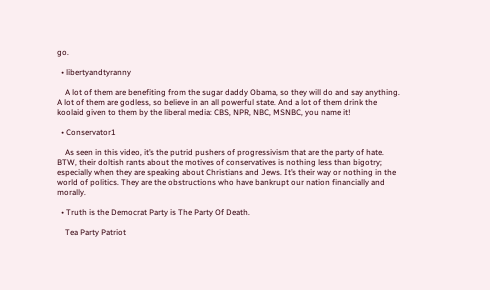go.

  • libertyandtyranny

    A lot of them are benefiting from the sugar daddy Obama, so they will do and say anything. A lot of them are godless, so believe in an all powerful state. And a lot of them drink the koolaid given to them by the liberal media: CBS, NPR, NBC, MSNBC, you name it!

  • Conservator1

    As seen in this video, it’s the putrid pushers of progressivism that are the party of hate. BTW, their doltish rants about the motives of conservatives is nothing less than bigotry; especially when they are speaking about Christians and Jews. It’s their way or nothing in the world of politics. They are the obstructions who have bankrupt our nation financially and morally.

  • Truth is the Democrat Party is The Party Of Death.

    Tea Party Patriot